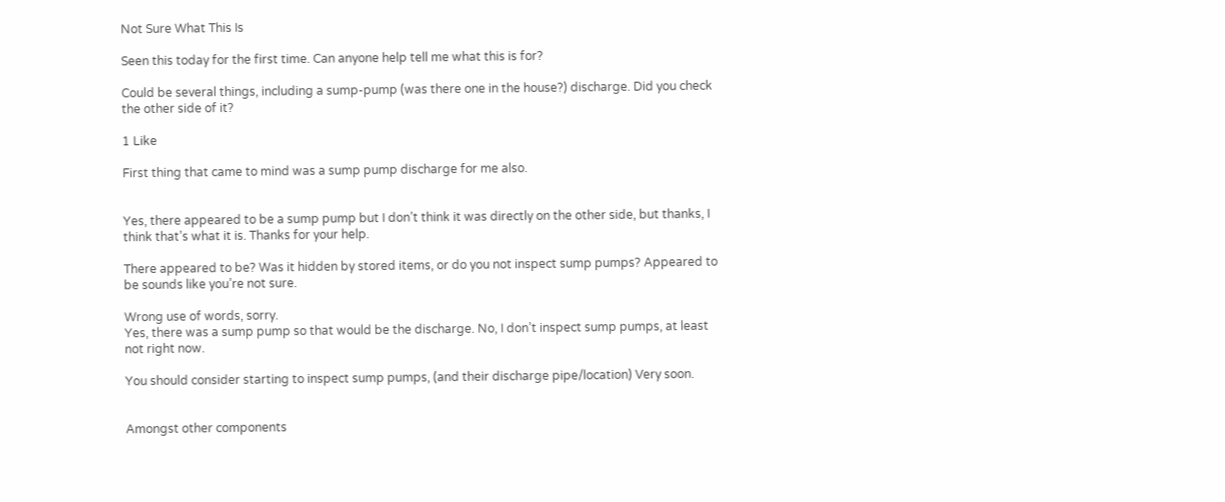Not Sure What This Is

Seen this today for the first time. Can anyone help tell me what this is for?

Could be several things, including a sump-pump (was there one in the house?) discharge. Did you check the other side of it?

1 Like

First thing that came to mind was a sump pump discharge for me also.


Yes, there appeared to be a sump pump but I don’t think it was directly on the other side, but thanks, I think that’s what it is. Thanks for your help.

There appeared to be? Was it hidden by stored items, or do you not inspect sump pumps? Appeared to be sounds like you’re not sure.

Wrong use of words, sorry.
Yes, there was a sump pump so that would be the discharge. No, I don’t inspect sump pumps, at least not right now.

You should consider starting to inspect sump pumps, (and their discharge pipe/location) Very soon.


Amongst other components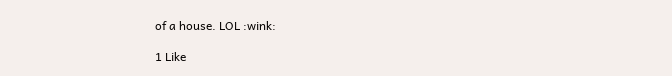of a house. LOL :wink:

1 Like